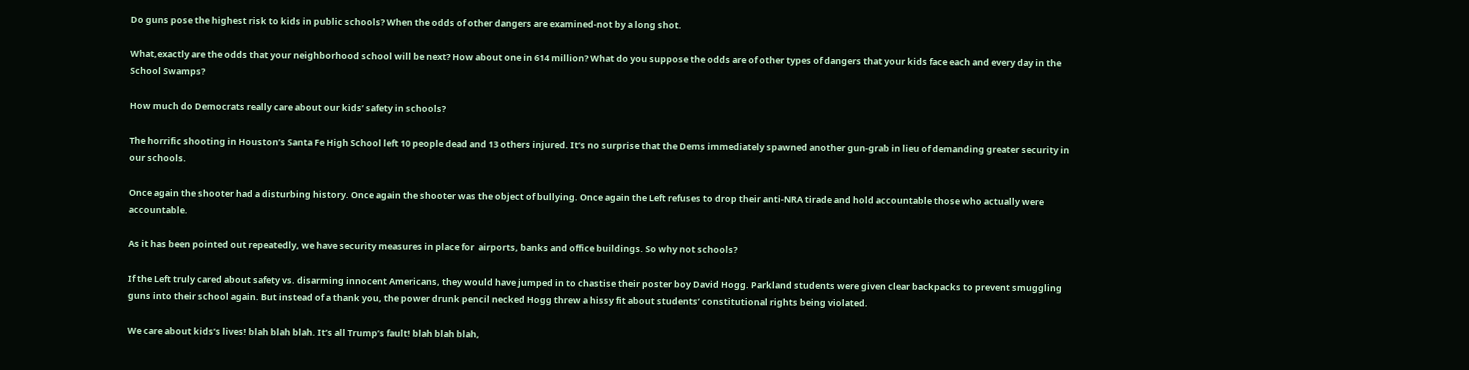Do guns pose the highest risk to kids in public schools? When the odds of other dangers are examined-not by a long shot.

What,exactly are the odds that your neighborhood school will be next? How about one in 614 million? What do you suppose the odds are of other types of dangers that your kids face each and every day in the School Swamps?

How much do Democrats really care about our kids’ safety in schools?

The horrific shooting in Houston’s Santa Fe High School left 10 people dead and 13 others injured. It’s no surprise that the Dems immediately spawned another gun-grab in lieu of demanding greater security in our schools.

Once again the shooter had a disturbing history. Once again the shooter was the object of bullying. Once again the Left refuses to drop their anti-NRA tirade and hold accountable those who actually were accountable.

As it has been pointed out repeatedly, we have security measures in place for  airports, banks and office buildings. So why not schools?

If the Left truly cared about safety vs. disarming innocent Americans, they would have jumped in to chastise their poster boy David Hogg. Parkland students were given clear backpacks to prevent smuggling guns into their school again. But instead of a thank you, the power drunk pencil necked Hogg threw a hissy fit about students’ constitutional rights being violated.

We care about kids’s lives! blah blah blah. It’s all Trump’s fault! blah blah blah,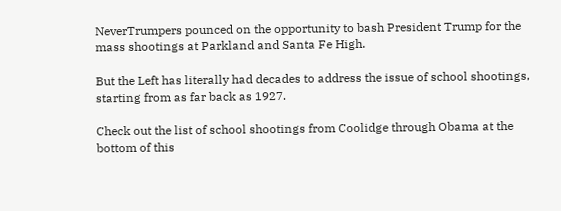NeverTrumpers pounced on the opportunity to bash President Trump for the mass shootings at Parkland and Santa Fe High.

But the Left has literally had decades to address the issue of school shootings, starting from as far back as 1927.

Check out the list of school shootings from Coolidge through Obama at the bottom of this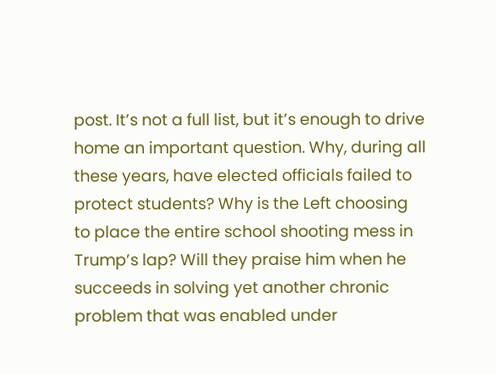post. It’s not a full list, but it’s enough to drive home an important question. Why, during all these years, have elected officials failed to protect students? Why is the Left choosing to place the entire school shooting mess in Trump’s lap? Will they praise him when he succeeds in solving yet another chronic problem that was enabled under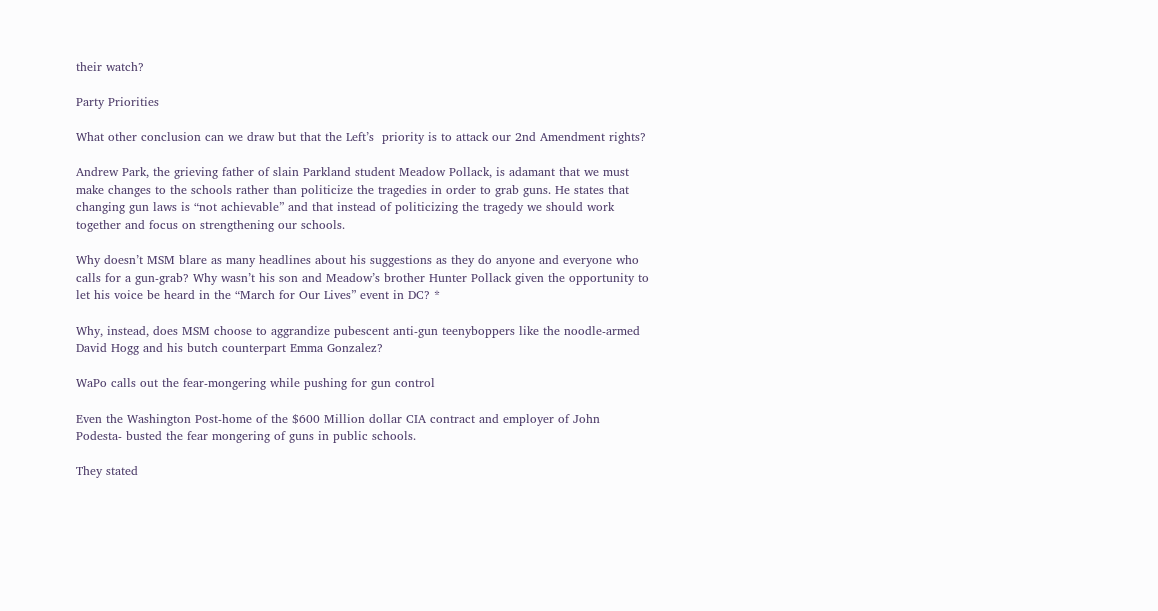their watch?

Party Priorities

What other conclusion can we draw but that the Left’s  priority is to attack our 2nd Amendment rights?

Andrew Park, the grieving father of slain Parkland student Meadow Pollack, is adamant that we must make changes to the schools rather than politicize the tragedies in order to grab guns. He states that changing gun laws is “not achievable” and that instead of politicizing the tragedy we should work together and focus on strengthening our schools.

Why doesn’t MSM blare as many headlines about his suggestions as they do anyone and everyone who calls for a gun-grab? Why wasn’t his son and Meadow’s brother Hunter Pollack given the opportunity to let his voice be heard in the “March for Our Lives” event in DC? *

Why, instead, does MSM choose to aggrandize pubescent anti-gun teenyboppers like the noodle-armed David Hogg and his butch counterpart Emma Gonzalez?

WaPo calls out the fear-mongering while pushing for gun control

Even the Washington Post-home of the $600 Million dollar CIA contract and employer of John Podesta- busted the fear mongering of guns in public schools.

They stated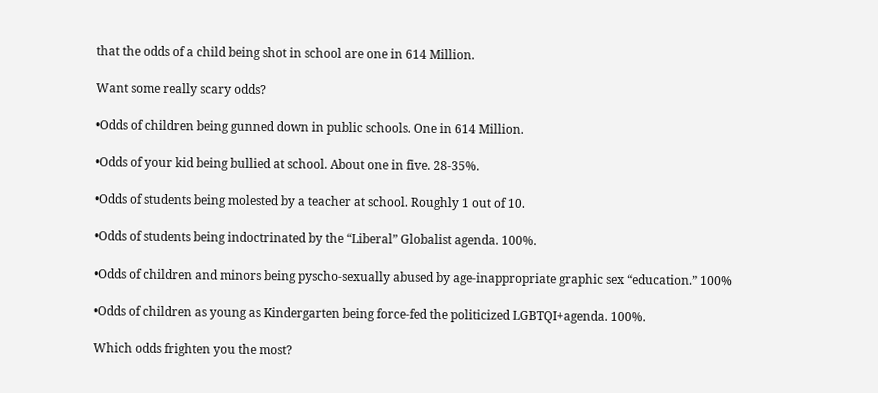that the odds of a child being shot in school are one in 614 Million.

Want some really scary odds?

•Odds of children being gunned down in public schools. One in 614 Million.

•Odds of your kid being bullied at school. About one in five. 28-35%.

•Odds of students being molested by a teacher at school. Roughly 1 out of 10.

•Odds of students being indoctrinated by the “Liberal” Globalist agenda. 100%.

•Odds of children and minors being pyscho-sexually abused by age-inappropriate graphic sex “education.” 100%

•Odds of children as young as Kindergarten being force-fed the politicized LGBTQI+agenda. 100%.

Which odds frighten you the most?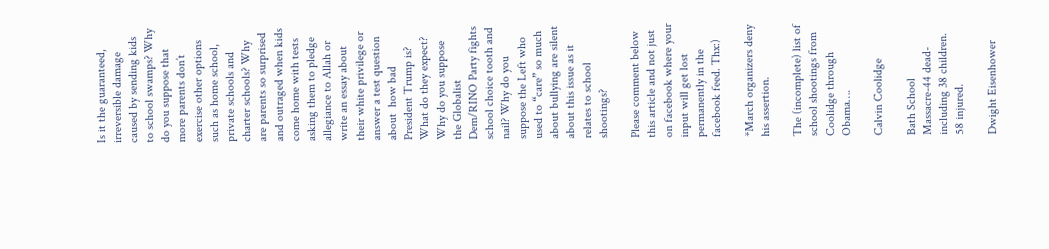Is it the guaranteed, irreversible damage caused by sending kids to school swamps? Why do you suppose that more parents don’t exercise other options such as home school, private schools and charter schools? Why are parents so surprised and outraged when kids come home with tests asking them to pledge allegiance to Allah or write an essay about their white privilege or answer a test question about  how bad President Trump is? What do they expect? Why do you suppose the Globalist Dem/RINO Party fights school choice tooth and nail? Why do you suppose the Left who used to “care” so much about bullying are silent about this issue as it relates to school shootings?

Please comment below this article and not just on facebook where your input will get lost permanently in the facebook feed. Thx:)

*March organizers deny his assertion.

The (incomplete) list of school shootings from Coolidge through Obama….

Calvin Coolidge

Bath School Massacre-44 dead-including 38 children. 58 injured.

Dwight Eisenhower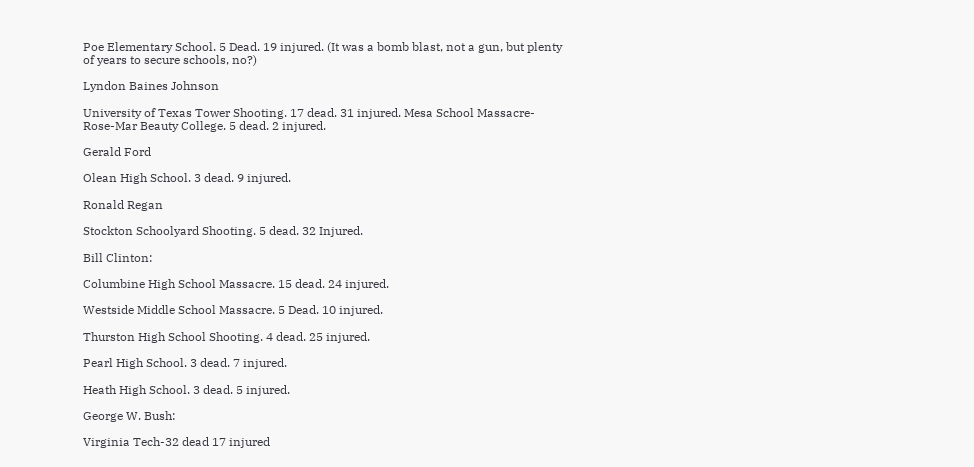Poe Elementary School. 5 Dead. 19 injured. (It was a bomb blast, not a gun, but plenty of years to secure schools, no?)

Lyndon Baines Johnson

University of Texas Tower Shooting. 17 dead. 31 injured. Mesa School Massacre-Rose-Mar Beauty College. 5 dead. 2 injured.

Gerald Ford

Olean High School. 3 dead. 9 injured.

Ronald Regan

Stockton Schoolyard Shooting. 5 dead. 32 Injured.

Bill Clinton:

Columbine High School Massacre. 15 dead. 24 injured.

Westside Middle School Massacre. 5 Dead. 10 injured.

Thurston High School Shooting. 4 dead. 25 injured.

Pearl High School. 3 dead. 7 injured.

Heath High School. 3 dead. 5 injured.

George W. Bush:

Virginia Tech-32 dead 17 injured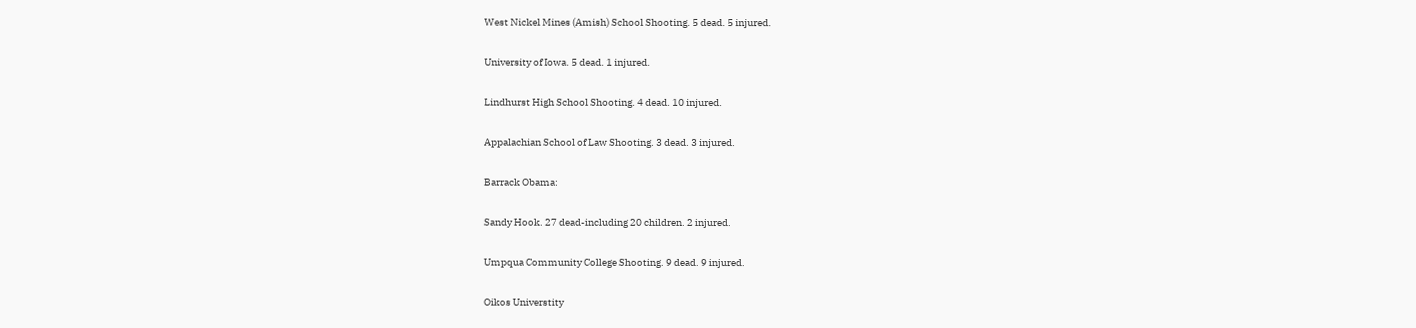West Nickel Mines (Amish) School Shooting. 5 dead. 5 injured.

University of Iowa. 5 dead. 1 injured.

Lindhurst High School Shooting. 4 dead. 10 injured.

Appalachian School of Law Shooting. 3 dead. 3 injured.

Barrack Obama:

Sandy Hook. 27 dead-including 20 children. 2 injured.

Umpqua Community College Shooting. 9 dead. 9 injured.

Oikos Universtity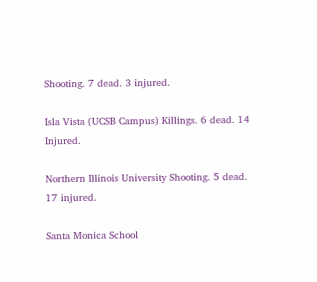Shooting. 7 dead. 3 injured.

Isla Vista (UCSB Campus) Killings. 6 dead. 14 Injured.

Northern Illinois University Shooting. 5 dead. 17 injured.

Santa Monica School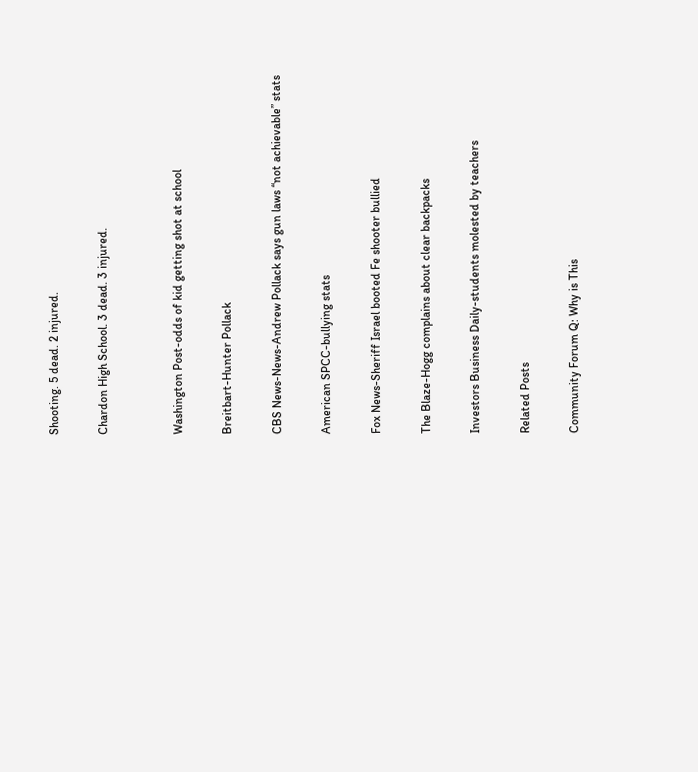Shooting. 5 dead. 2 injured.

Chardon High School. 3 dead. 3 injured.


Washington Post-odds of kid getting shot at school

Breitbart-Hunter Pollack

CBS News-News-Andrew Pollack says gun laws “not achievable” stats

American SPCC-bullying stats

Fox News-Sheriff Israel booted Fe shooter bullied

The Blaze-Hogg complains about clear backpacks

Investors Business Daily-students molested by teachers

Related Posts

Community Forum Q: Why is This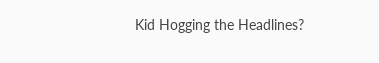Kid Hogging the Headlines?